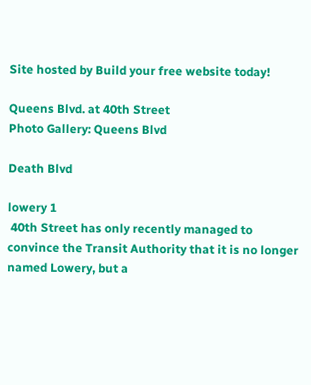Site hosted by Build your free website today!

Queens Blvd. at 40th Street
Photo Gallery: Queens Blvd

Death Blvd

lowery 1
 40th Street has only recently managed to convince the Transit Authority that it is no longer named Lowery, but a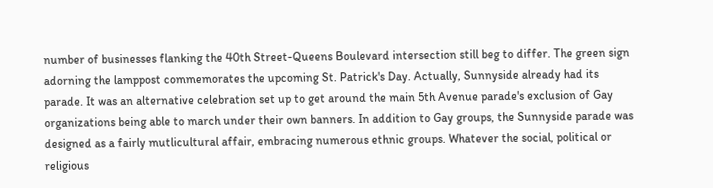number of businesses flanking the 40th Street-Queens Boulevard intersection still beg to differ. The green sign adorning the lamppost commemorates the upcoming St. Patrick's Day. Actually, Sunnyside already had its parade. It was an alternative celebration set up to get around the main 5th Avenue parade's exclusion of Gay organizations being able to march under their own banners. In addition to Gay groups, the Sunnyside parade was designed as a fairly mutlicultural affair, embracing numerous ethnic groups. Whatever the social, political or religious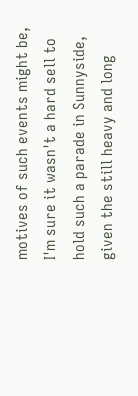motives of such events might be, I'm sure it wasn't a hard sell to hold such a parade in Sunnyside, given the still heavy and long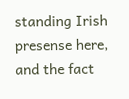standing Irish presense here, and the fact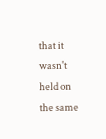that it wasn't held on the same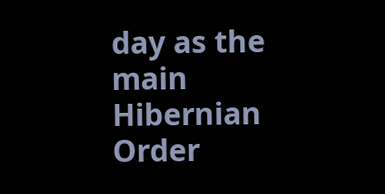day as the main Hibernian Order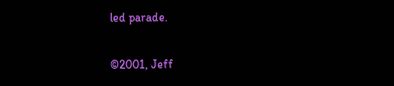led parade.

©2001, Jeff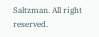Saltzman. All right reserved.